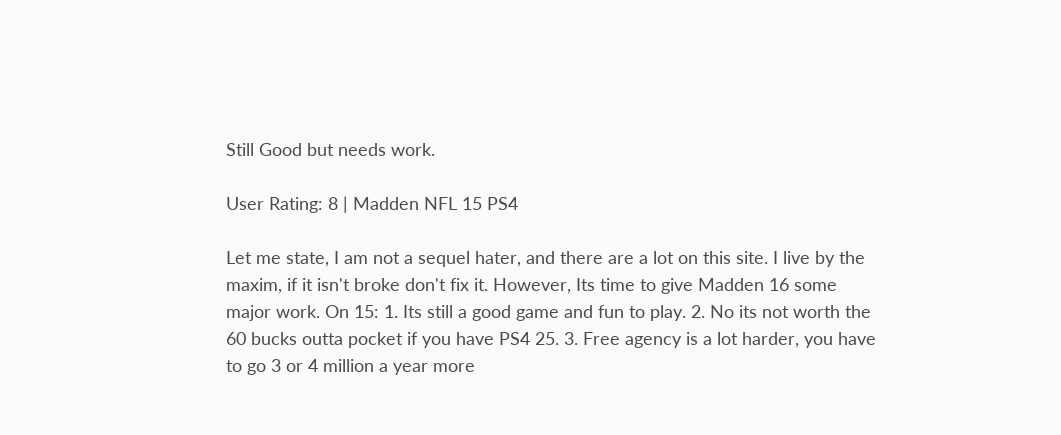Still Good but needs work.

User Rating: 8 | Madden NFL 15 PS4

Let me state, I am not a sequel hater, and there are a lot on this site. I live by the maxim, if it isn't broke don't fix it. However, Its time to give Madden 16 some major work. On 15: 1. Its still a good game and fun to play. 2. No its not worth the 60 bucks outta pocket if you have PS4 25. 3. Free agency is a lot harder, you have to go 3 or 4 million a year more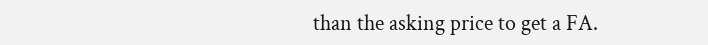than the asking price to get a FA.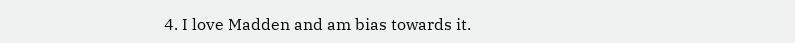4. I love Madden and am bias towards it.